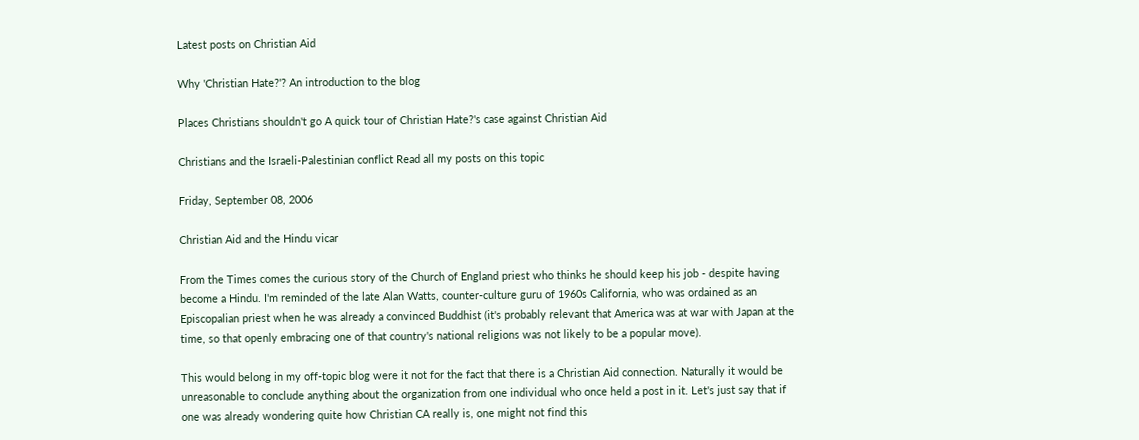Latest posts on Christian Aid

Why 'Christian Hate?'? An introduction to the blog

Places Christians shouldn't go A quick tour of Christian Hate?'s case against Christian Aid

Christians and the Israeli-Palestinian conflict Read all my posts on this topic

Friday, September 08, 2006

Christian Aid and the Hindu vicar

From the Times comes the curious story of the Church of England priest who thinks he should keep his job - despite having become a Hindu. I'm reminded of the late Alan Watts, counter-culture guru of 1960s California, who was ordained as an Episcopalian priest when he was already a convinced Buddhist (it's probably relevant that America was at war with Japan at the time, so that openly embracing one of that country's national religions was not likely to be a popular move).

This would belong in my off-topic blog were it not for the fact that there is a Christian Aid connection. Naturally it would be unreasonable to conclude anything about the organization from one individual who once held a post in it. Let's just say that if one was already wondering quite how Christian CA really is, one might not find this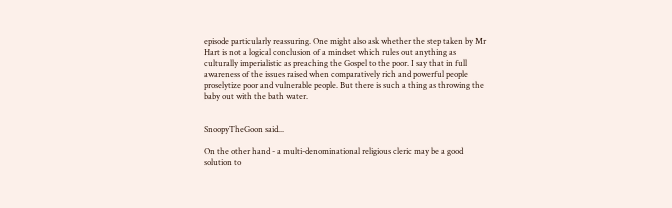episode particularly reassuring. One might also ask whether the step taken by Mr Hart is not a logical conclusion of a mindset which rules out anything as culturally imperialistic as preaching the Gospel to the poor. I say that in full awareness of the issues raised when comparatively rich and powerful people proselytize poor and vulnerable people. But there is such a thing as throwing the baby out with the bath water.


SnoopyTheGoon said...

On the other hand - a multi-denominational religious cleric may be a good solution to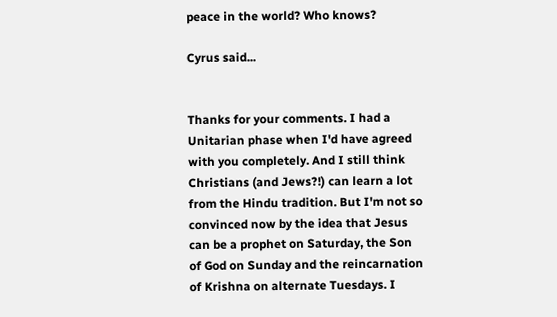peace in the world? Who knows?

Cyrus said...


Thanks for your comments. I had a Unitarian phase when I'd have agreed with you completely. And I still think Christians (and Jews?!) can learn a lot from the Hindu tradition. But I'm not so convinced now by the idea that Jesus can be a prophet on Saturday, the Son of God on Sunday and the reincarnation of Krishna on alternate Tuesdays. I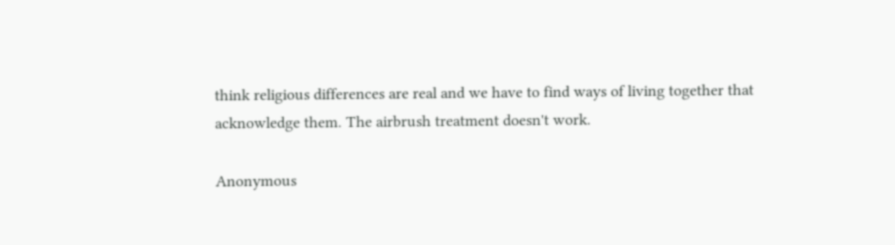think religious differences are real and we have to find ways of living together that acknowledge them. The airbrush treatment doesn't work.

Anonymous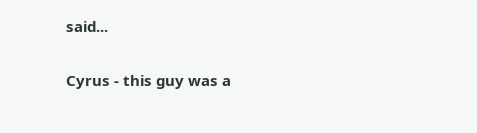said...

Cyrus - this guy was a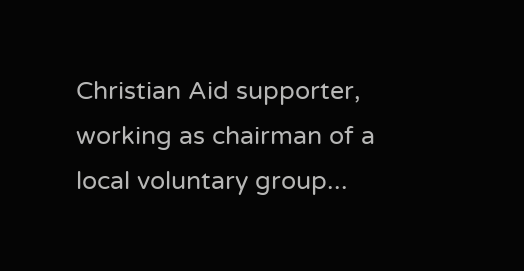Christian Aid supporter, working as chairman of a local voluntary group...